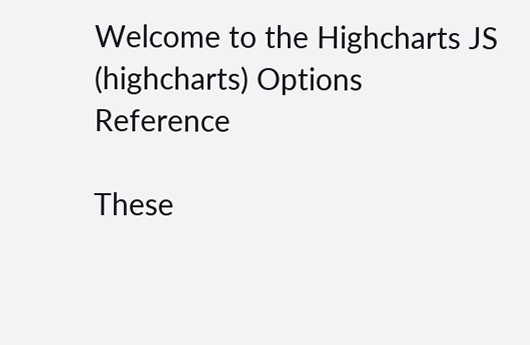Welcome to the Highcharts JS (highcharts) Options Reference

These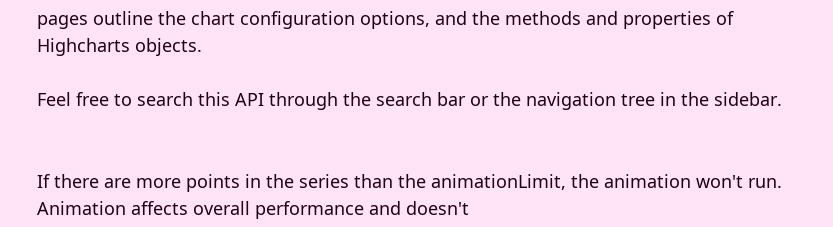pages outline the chart configuration options, and the methods and properties of Highcharts objects.

Feel free to search this API through the search bar or the navigation tree in the sidebar.


If there are more points in the series than the animationLimit, the animation won't run. Animation affects overall performance and doesn't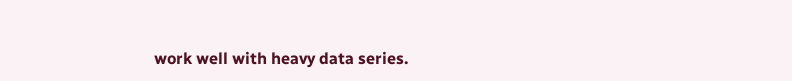work well with heavy data series.